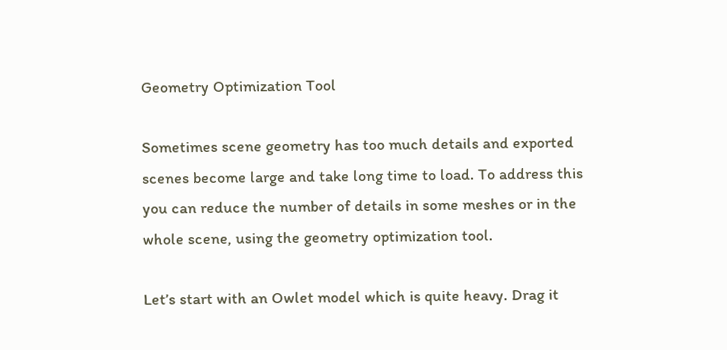Geometry Optimization Tool

Sometimes scene geometry has too much details and exported scenes become large and take long time to load. To address this you can reduce the number of details in some meshes or in the whole scene, using the geometry optimization tool.

Let’s start with an Owlet model which is quite heavy. Drag it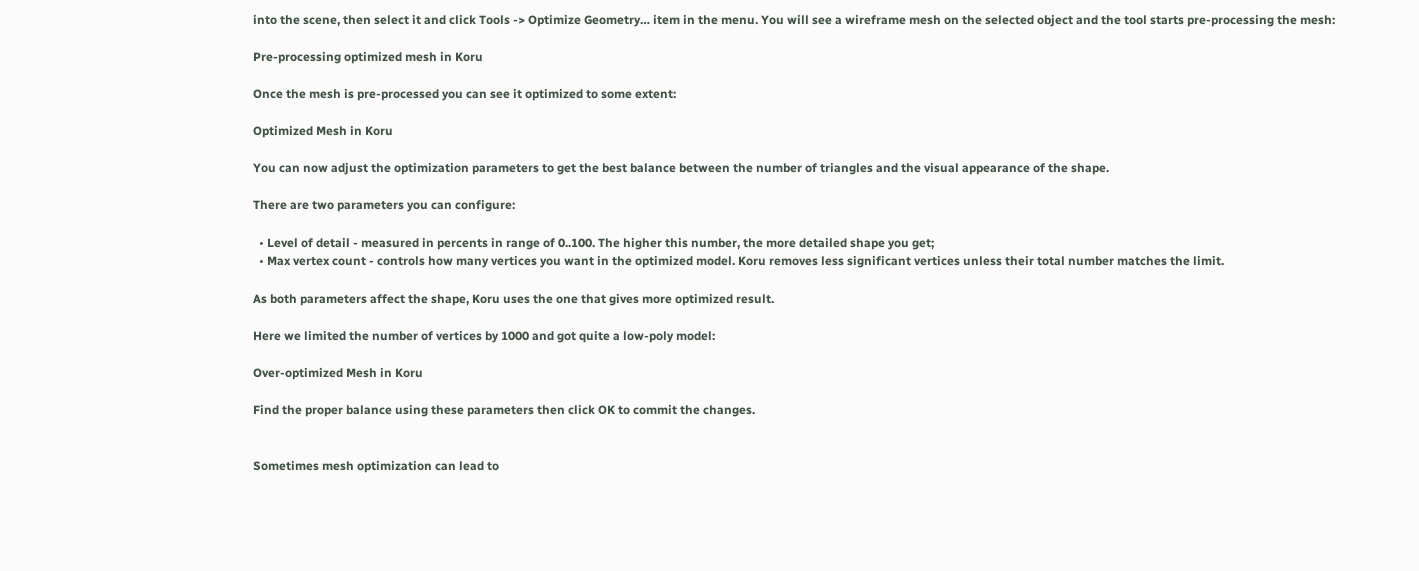into the scene, then select it and click Tools -> Optimize Geometry… item in the menu. You will see a wireframe mesh on the selected object and the tool starts pre-processing the mesh:

Pre-processing optimized mesh in Koru

Once the mesh is pre-processed you can see it optimized to some extent:

Optimized Mesh in Koru

You can now adjust the optimization parameters to get the best balance between the number of triangles and the visual appearance of the shape.

There are two parameters you can configure:

  • Level of detail - measured in percents in range of 0..100. The higher this number, the more detailed shape you get;
  • Max vertex count - controls how many vertices you want in the optimized model. Koru removes less significant vertices unless their total number matches the limit.

As both parameters affect the shape, Koru uses the one that gives more optimized result.

Here we limited the number of vertices by 1000 and got quite a low-poly model:

Over-optimized Mesh in Koru

Find the proper balance using these parameters then click OK to commit the changes.


Sometimes mesh optimization can lead to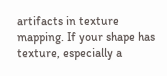artifacts in texture mapping. If your shape has texture, especially a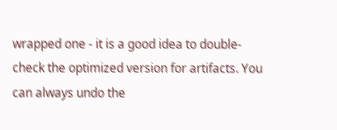wrapped one - it is a good idea to double-check the optimized version for artifacts. You can always undo the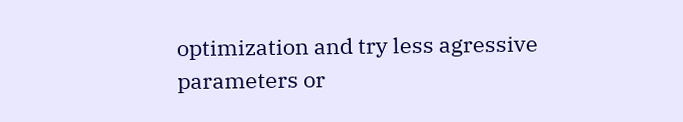optimization and try less agressive parameters or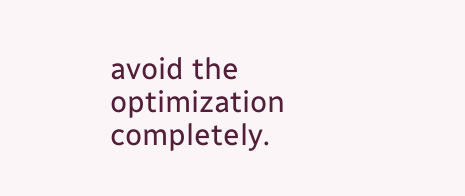avoid the optimization completely.